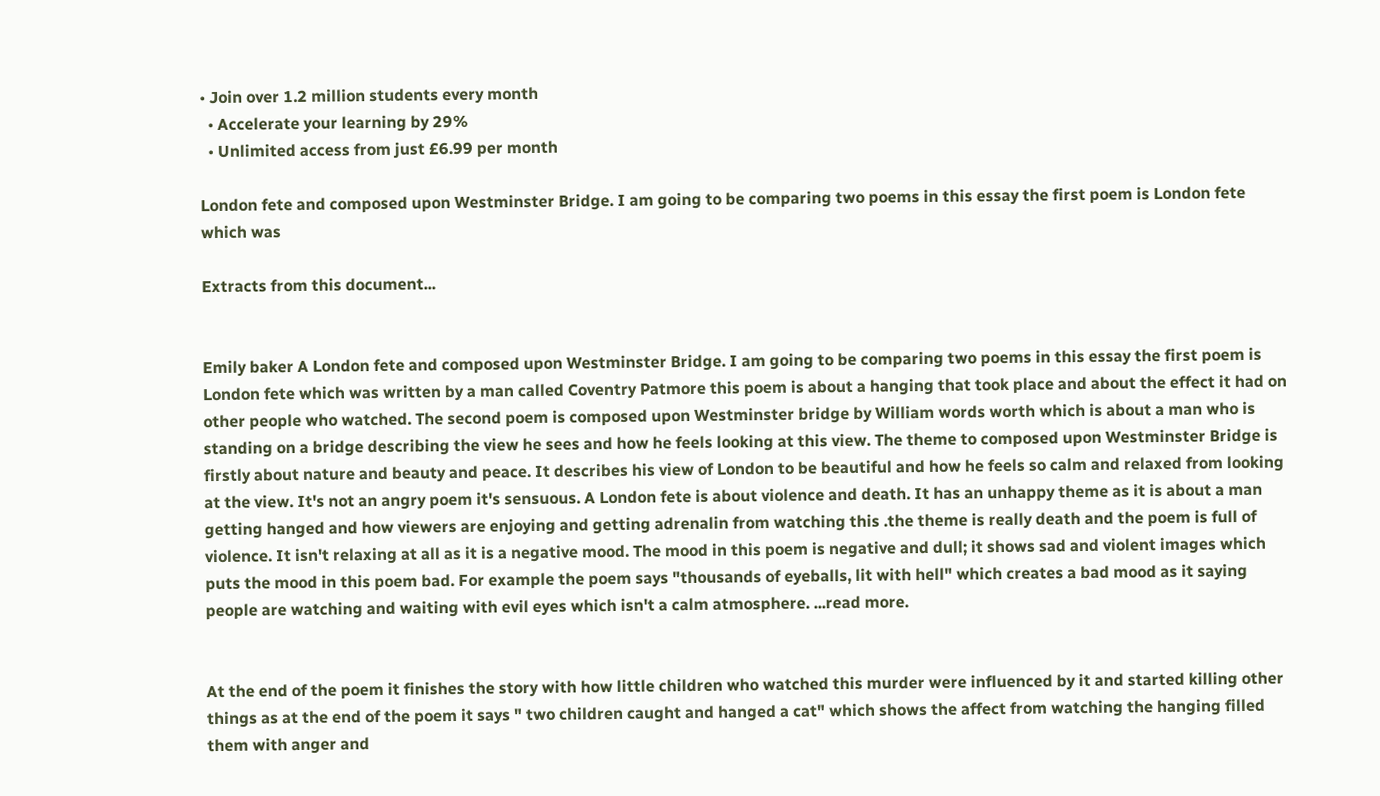• Join over 1.2 million students every month
  • Accelerate your learning by 29%
  • Unlimited access from just £6.99 per month

London fete and composed upon Westminster Bridge. I am going to be comparing two poems in this essay the first poem is London fete which was

Extracts from this document...


Emily baker A London fete and composed upon Westminster Bridge. I am going to be comparing two poems in this essay the first poem is London fete which was written by a man called Coventry Patmore this poem is about a hanging that took place and about the effect it had on other people who watched. The second poem is composed upon Westminster bridge by William words worth which is about a man who is standing on a bridge describing the view he sees and how he feels looking at this view. The theme to composed upon Westminster Bridge is firstly about nature and beauty and peace. It describes his view of London to be beautiful and how he feels so calm and relaxed from looking at the view. It's not an angry poem it's sensuous. A London fete is about violence and death. It has an unhappy theme as it is about a man getting hanged and how viewers are enjoying and getting adrenalin from watching this .the theme is really death and the poem is full of violence. It isn't relaxing at all as it is a negative mood. The mood in this poem is negative and dull; it shows sad and violent images which puts the mood in this poem bad. For example the poem says "thousands of eyeballs, lit with hell" which creates a bad mood as it saying people are watching and waiting with evil eyes which isn't a calm atmosphere. ...read more.


At the end of the poem it finishes the story with how little children who watched this murder were influenced by it and started killing other things as at the end of the poem it says " two children caught and hanged a cat" which shows the affect from watching the hanging filled them with anger and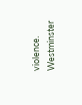violence. Westminster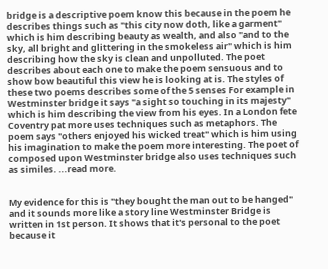bridge is a descriptive poem know this because in the poem he describes things such as "this city now doth, like a garment" which is him describing beauty as wealth, and also "and to the sky, all bright and glittering in the smokeless air" which is him describing how the sky is clean and unpolluted. The poet describes about each one to make the poem sensuous and to show bow beautiful this view he is looking at is. The styles of these two poems describes some of the 5 senses For example in Westminster bridge it says "a sight so touching in its majesty" which is him describing the view from his eyes. In a London fete Coventry pat more uses techniques such as metaphors. The poem says "others enjoyed his wicked treat" which is him using his imagination to make the poem more interesting. The poet of composed upon Westminster bridge also uses techniques such as similes. ...read more.


My evidence for this is "they bought the man out to be hanged" and it sounds more like a story line Westminster Bridge is written in 1st person. It shows that it's personal to the poet because it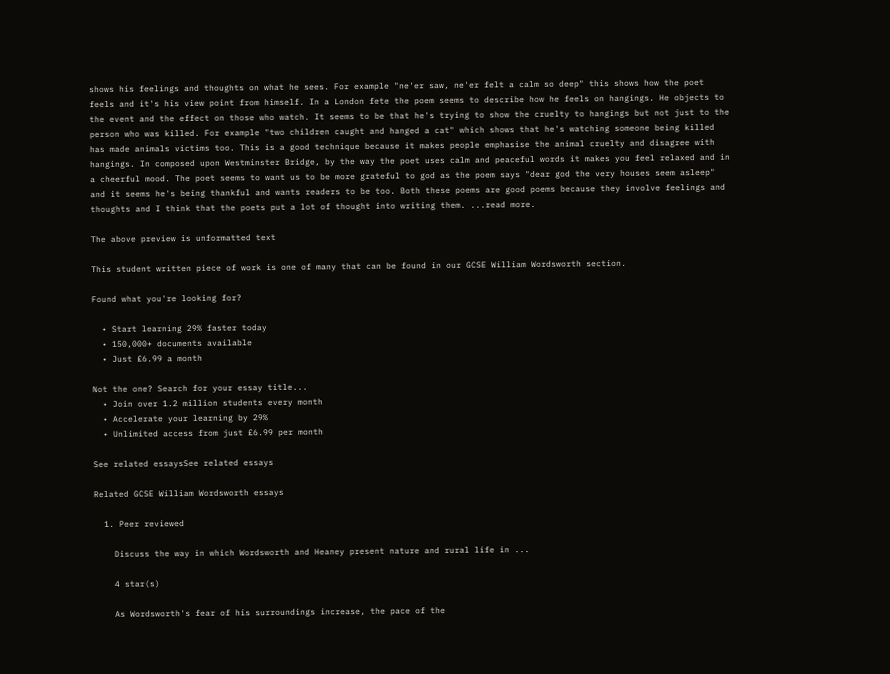shows his feelings and thoughts on what he sees. For example "ne'er saw, ne'er felt a calm so deep" this shows how the poet feels and it's his view point from himself. In a London fete the poem seems to describe how he feels on hangings. He objects to the event and the effect on those who watch. It seems to be that he's trying to show the cruelty to hangings but not just to the person who was killed. For example "two children caught and hanged a cat" which shows that he's watching someone being killed has made animals victims too. This is a good technique because it makes people emphasise the animal cruelty and disagree with hangings. In composed upon Westminster Bridge, by the way the poet uses calm and peaceful words it makes you feel relaxed and in a cheerful mood. The poet seems to want us to be more grateful to god as the poem says "dear god the very houses seem asleep" and it seems he's being thankful and wants readers to be too. Both these poems are good poems because they involve feelings and thoughts and I think that the poets put a lot of thought into writing them. ...read more.

The above preview is unformatted text

This student written piece of work is one of many that can be found in our GCSE William Wordsworth section.

Found what you're looking for?

  • Start learning 29% faster today
  • 150,000+ documents available
  • Just £6.99 a month

Not the one? Search for your essay title...
  • Join over 1.2 million students every month
  • Accelerate your learning by 29%
  • Unlimited access from just £6.99 per month

See related essaysSee related essays

Related GCSE William Wordsworth essays

  1. Peer reviewed

    Discuss the way in which Wordsworth and Heaney present nature and rural life in ...

    4 star(s)

    As Wordsworth's fear of his surroundings increase, the pace of the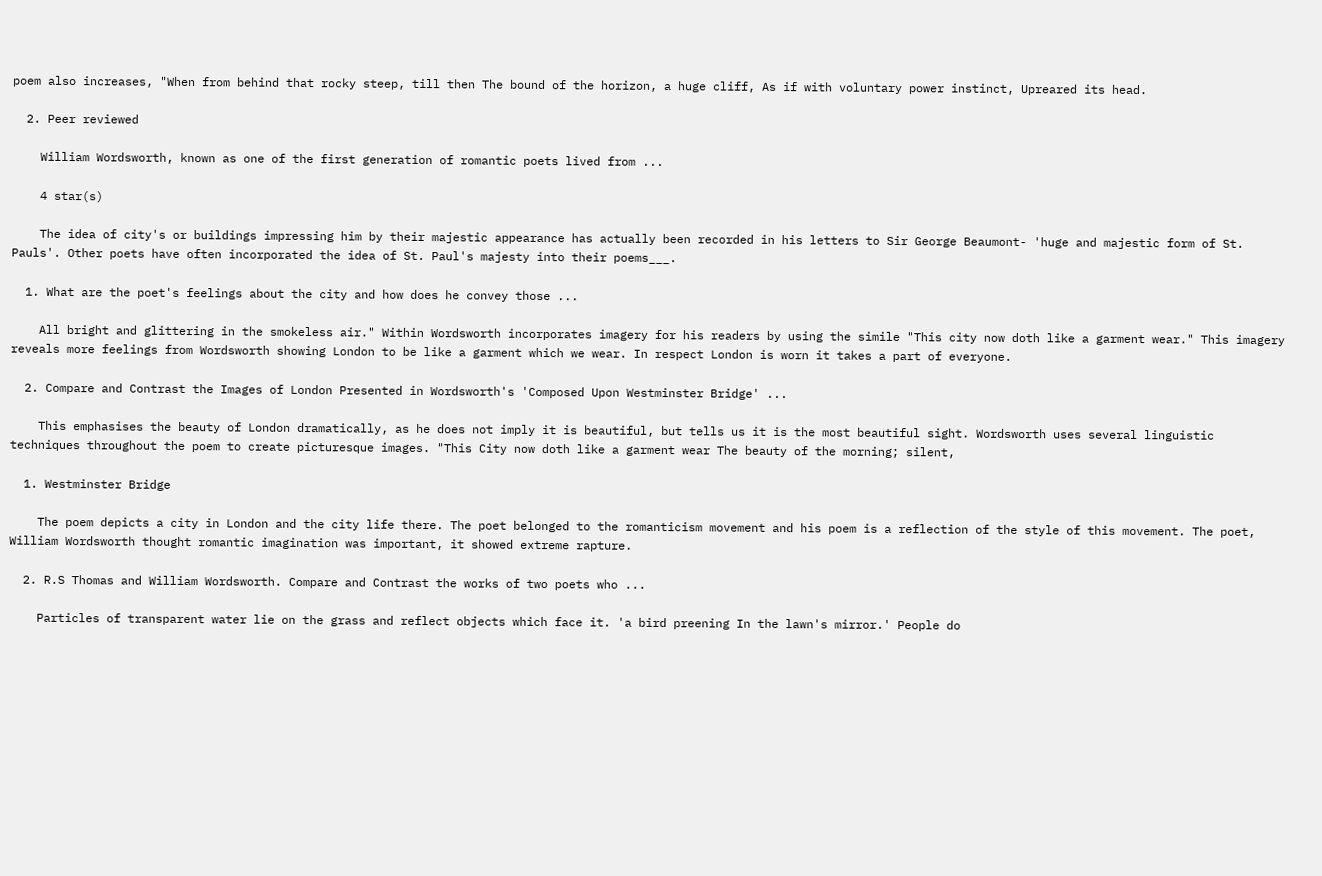poem also increases, "When from behind that rocky steep, till then The bound of the horizon, a huge cliff, As if with voluntary power instinct, Upreared its head.

  2. Peer reviewed

    William Wordsworth, known as one of the first generation of romantic poets lived from ...

    4 star(s)

    The idea of city's or buildings impressing him by their majestic appearance has actually been recorded in his letters to Sir George Beaumont- 'huge and majestic form of St. Pauls'. Other poets have often incorporated the idea of St. Paul's majesty into their poems___.

  1. What are the poet's feelings about the city and how does he convey those ...

    All bright and glittering in the smokeless air." Within Wordsworth incorporates imagery for his readers by using the simile "This city now doth like a garment wear." This imagery reveals more feelings from Wordsworth showing London to be like a garment which we wear. In respect London is worn it takes a part of everyone.

  2. Compare and Contrast the Images of London Presented in Wordsworth's 'Composed Upon Westminster Bridge' ...

    This emphasises the beauty of London dramatically, as he does not imply it is beautiful, but tells us it is the most beautiful sight. Wordsworth uses several linguistic techniques throughout the poem to create picturesque images. "This City now doth like a garment wear The beauty of the morning; silent,

  1. Westminster Bridge

    The poem depicts a city in London and the city life there. The poet belonged to the romanticism movement and his poem is a reflection of the style of this movement. The poet, William Wordsworth thought romantic imagination was important, it showed extreme rapture.

  2. R.S Thomas and William Wordsworth. Compare and Contrast the works of two poets who ...

    Particles of transparent water lie on the grass and reflect objects which face it. 'a bird preening In the lawn's mirror.' People do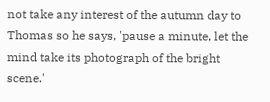not take any interest of the autumn day to Thomas so he says, 'pause a minute, let the mind take its photograph of the bright scene.'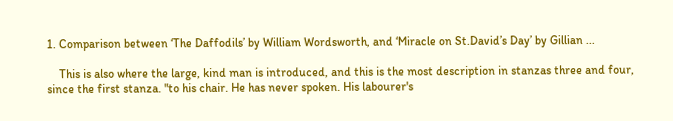1. Comparison between ‘The Daffodils’ by William Wordsworth, and ‘Miracle on St.David’s Day’ by Gillian ...

    This is also where the large, kind man is introduced, and this is the most description in stanzas three and four, since the first stanza. "to his chair. He has never spoken. His labourer's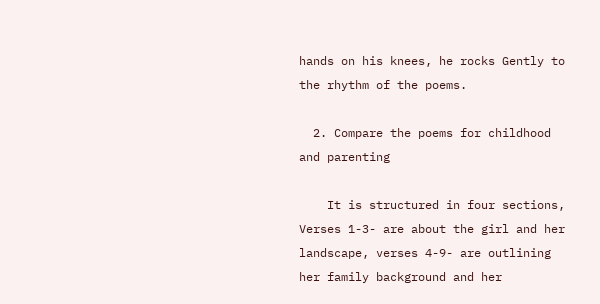hands on his knees, he rocks Gently to the rhythm of the poems.

  2. Compare the poems for childhood and parenting

    It is structured in four sections, Verses 1-3- are about the girl and her landscape, verses 4-9- are outlining her family background and her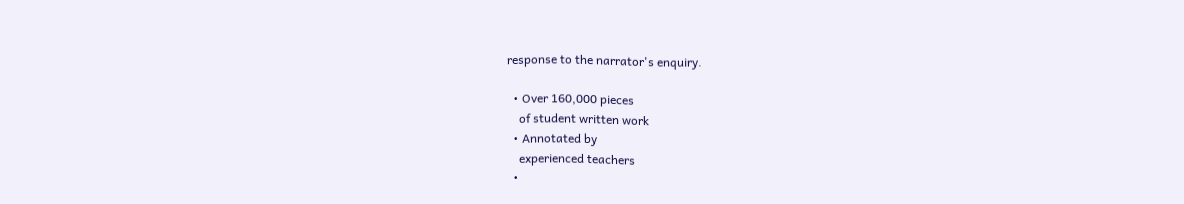response to the narrator's enquiry.

  • Over 160,000 pieces
    of student written work
  • Annotated by
    experienced teachers
  •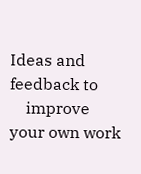Ideas and feedback to
    improve your own work